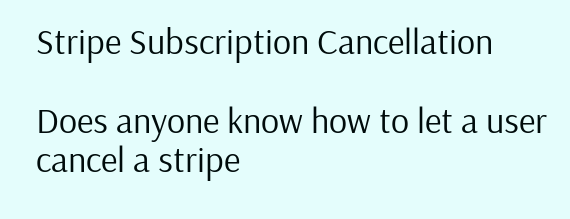Stripe Subscription Cancellation

Does anyone know how to let a user cancel a stripe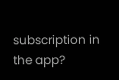subscription in the app?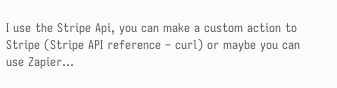I use the Stripe Api, you can make a custom action to Stripe (Stripe API reference – curl) or maybe you can use Zapier…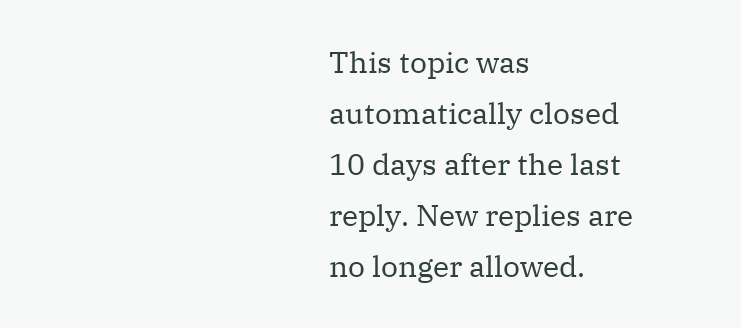This topic was automatically closed 10 days after the last reply. New replies are no longer allowed.